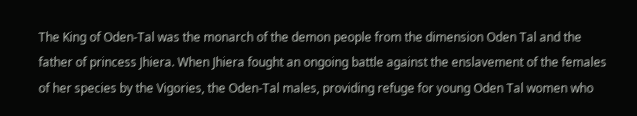The King of Oden-Tal was the monarch of the demon people from the dimension Oden Tal and the father of princess Jhiera. When Jhiera fought an ongoing battle against the enslavement of the females of her species by the Vigories, the Oden-Tal males, providing refuge for young Oden Tal women who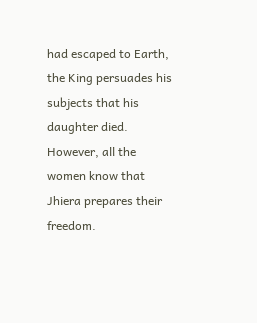had escaped to Earth, the King persuades his subjects that his daughter died. However, all the women know that Jhiera prepares their freedom.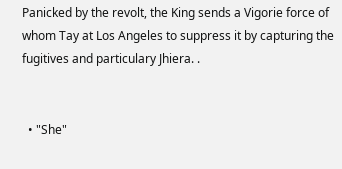Panicked by the revolt, the King sends a Vigorie force of whom Tay at Los Angeles to suppress it by capturing the fugitives and particulary Jhiera. .


  • "She"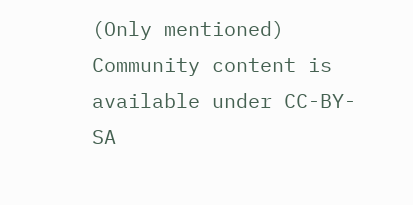(Only mentioned)
Community content is available under CC-BY-SA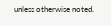unless otherwise noted.